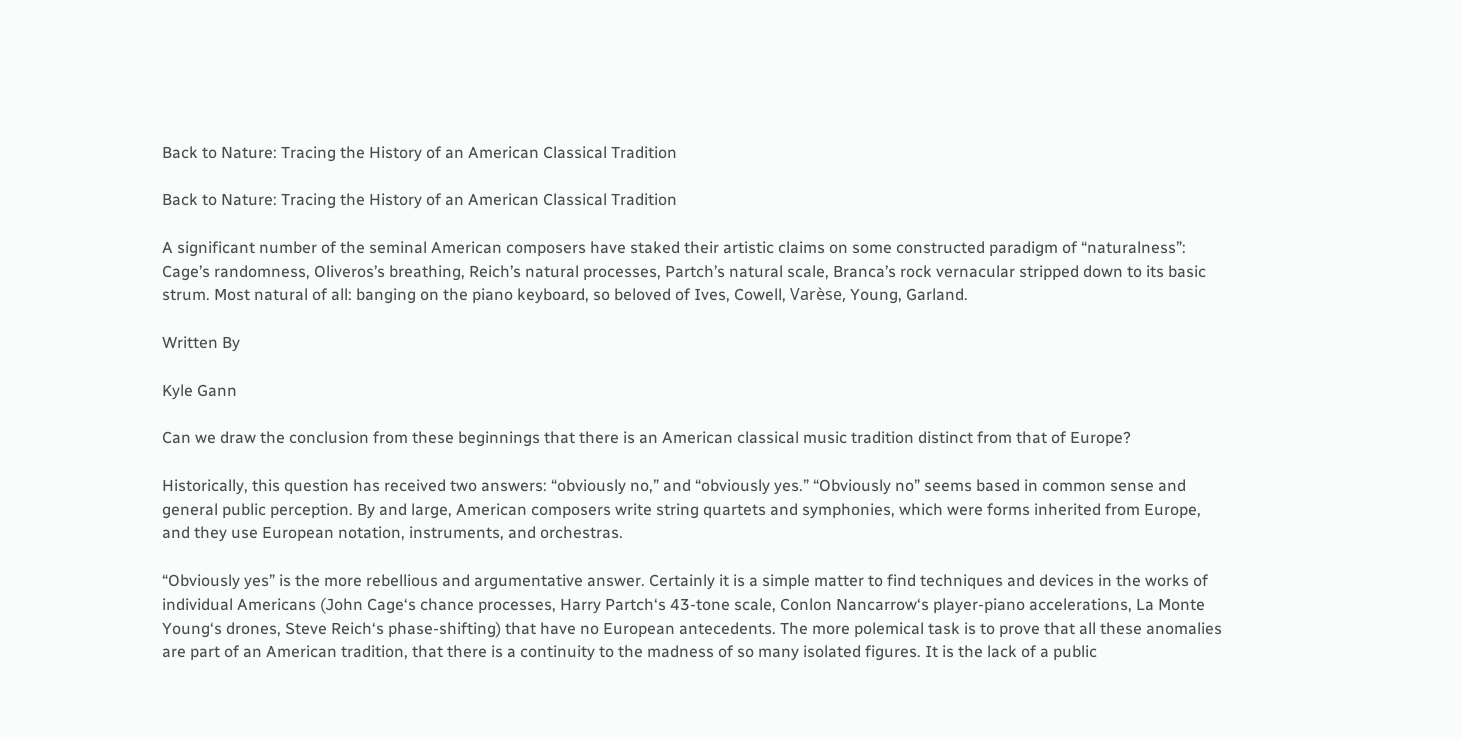Back to Nature: Tracing the History of an American Classical Tradition

Back to Nature: Tracing the History of an American Classical Tradition

A significant number of the seminal American composers have staked their artistic claims on some constructed paradigm of “naturalness”: Cage’s randomness, Oliveros’s breathing, Reich’s natural processes, Partch’s natural scale, Branca’s rock vernacular stripped down to its basic strum. Most natural of all: banging on the piano keyboard, so beloved of Ives, Cowell, Varèse, Young, Garland.

Written By

Kyle Gann

Can we draw the conclusion from these beginnings that there is an American classical music tradition distinct from that of Europe?

Historically, this question has received two answers: “obviously no,” and “obviously yes.” “Obviously no” seems based in common sense and general public perception. By and large, American composers write string quartets and symphonies, which were forms inherited from Europe, and they use European notation, instruments, and orchestras.

“Obviously yes” is the more rebellious and argumentative answer. Certainly it is a simple matter to find techniques and devices in the works of individual Americans (John Cage‘s chance processes, Harry Partch‘s 43-tone scale, Conlon Nancarrow‘s player-piano accelerations, La Monte Young‘s drones, Steve Reich‘s phase-shifting) that have no European antecedents. The more polemical task is to prove that all these anomalies are part of an American tradition, that there is a continuity to the madness of so many isolated figures. It is the lack of a public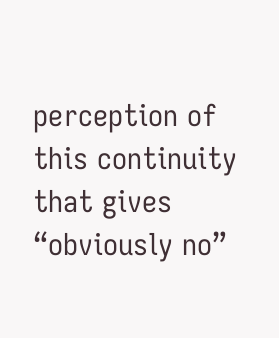perception of this continuity that gives “obviously no”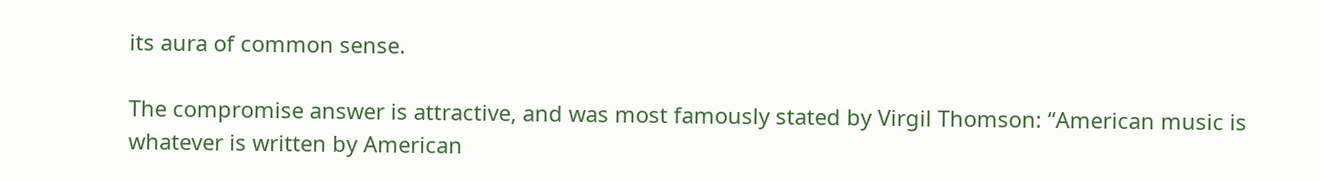its aura of common sense.

The compromise answer is attractive, and was most famously stated by Virgil Thomson: “American music is whatever is written by American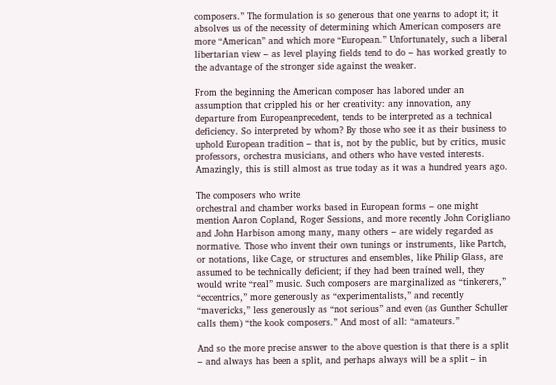composers.” The formulation is so generous that one yearns to adopt it; it absolves us of the necessity of determining which American composers are more “American” and which more “European.” Unfortunately, such a liberal libertarian view – as level playing fields tend to do – has worked greatly to the advantage of the stronger side against the weaker.

From the beginning the American composer has labored under an assumption that crippled his or her creativity: any innovation, any departure from Europeanprecedent, tends to be interpreted as a technical deficiency. So interpreted by whom? By those who see it as their business to uphold European tradition – that is, not by the public, but by critics, music professors, orchestra musicians, and others who have vested interests. Amazingly, this is still almost as true today as it was a hundred years ago.

The composers who write
orchestral and chamber works based in European forms – one might mention Aaron Copland, Roger Sessions, and more recently John Corigliano and John Harbison among many, many others – are widely regarded as normative. Those who invent their own tunings or instruments, like Partch, or notations, like Cage, or structures and ensembles, like Philip Glass, are assumed to be technically deficient; if they had been trained well, they would write “real” music. Such composers are marginalized as “tinkerers,” “eccentrics,” more generously as “experimentalists,” and recently “mavericks,” less generously as “not serious” and even (as Gunther Schuller calls them) “the kook composers.” And most of all: “amateurs.”

And so the more precise answer to the above question is that there is a split – and always has been a split, and perhaps always will be a split – in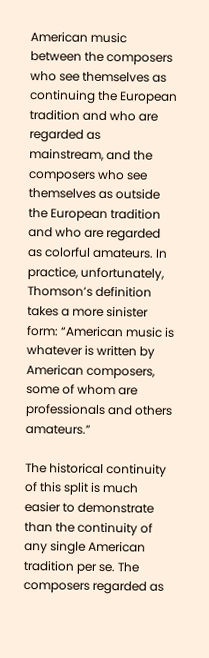American music between the composers who see themselves as continuing the European tradition and who are regarded as mainstream, and the composers who see themselves as outside the European tradition and who are regarded as colorful amateurs. In practice, unfortunately, Thomson’s definition takes a more sinister form: “American music is whatever is written by American composers, some of whom are professionals and others amateurs.”

The historical continuity of this split is much easier to demonstrate than the continuity of any single American tradition per se. The composers regarded as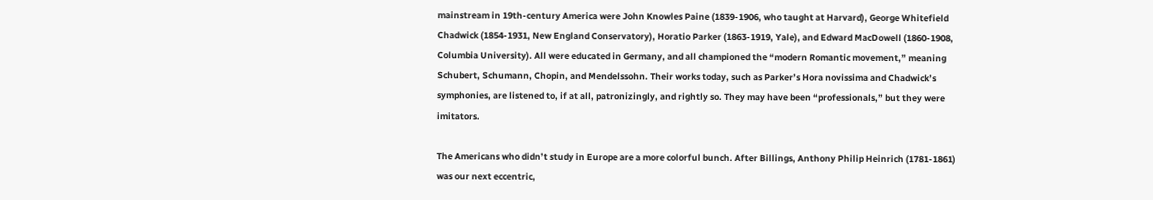mainstream in 19th-century America were John Knowles Paine (1839-1906, who taught at Harvard), George Whitefield Chadwick (1854-1931, New England Conservatory), Horatio Parker (1863-1919, Yale), and Edward MacDowell (1860-1908, Columbia University). All were educated in Germany, and all championed the “modern Romantic movement,” meaning Schubert, Schumann, Chopin, and Mendelssohn. Their works today, such as Parker’s Hora novissima and Chadwick’s symphonies, are listened to, if at all, patronizingly, and rightly so. They may have been “professionals,” but they were imitators.

The Americans who didn’t study in Europe are a more colorful bunch. After Billings, Anthony Philip Heinrich (1781-1861) was our next eccentric,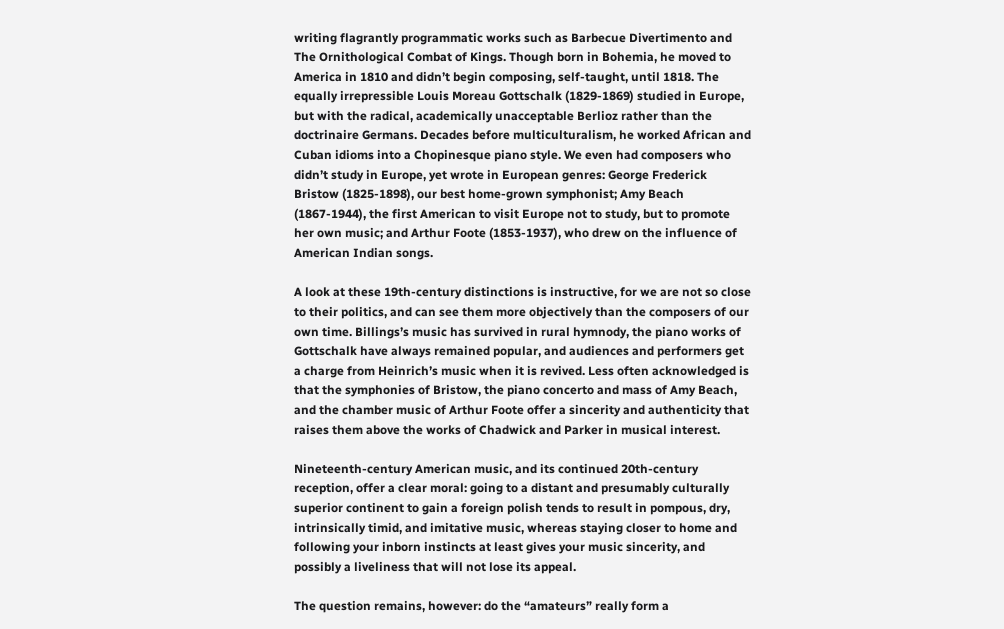writing flagrantly programmatic works such as Barbecue Divertimento and The Ornithological Combat of Kings. Though born in Bohemia, he moved to America in 1810 and didn’t begin composing, self-taught, until 1818. The equally irrepressible Louis Moreau Gottschalk (1829-1869) studied in Europe, but with the radical, academically unacceptable Berlioz rather than the doctrinaire Germans. Decades before multiculturalism, he worked African and Cuban idioms into a Chopinesque piano style. We even had composers who didn’t study in Europe, yet wrote in European genres: George Frederick Bristow (1825-1898), our best home-grown symphonist; Amy Beach (1867-1944), the first American to visit Europe not to study, but to promote her own music; and Arthur Foote (1853-1937), who drew on the influence of American Indian songs.

A look at these 19th-century distinctions is instructive, for we are not so close to their politics, and can see them more objectively than the composers of our own time. Billings’s music has survived in rural hymnody, the piano works of Gottschalk have always remained popular, and audiences and performers get a charge from Heinrich’s music when it is revived. Less often acknowledged is that the symphonies of Bristow, the piano concerto and mass of Amy Beach, and the chamber music of Arthur Foote offer a sincerity and authenticity that raises them above the works of Chadwick and Parker in musical interest.

Nineteenth-century American music, and its continued 20th-century reception, offer a clear moral: going to a distant and presumably culturally superior continent to gain a foreign polish tends to result in pompous, dry, intrinsically timid, and imitative music, whereas staying closer to home and following your inborn instincts at least gives your music sincerity, and possibly a liveliness that will not lose its appeal.

The question remains, however: do the “amateurs” really form a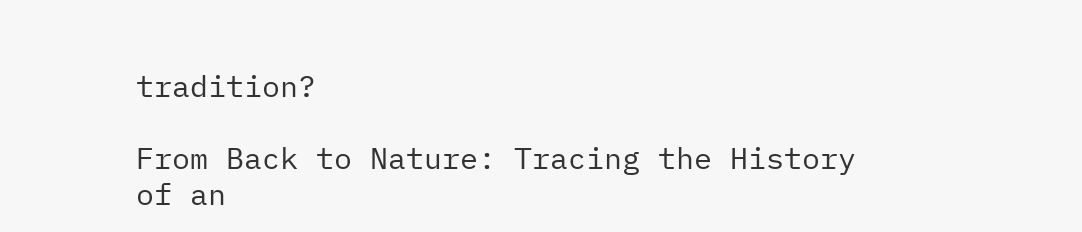tradition?

From Back to Nature: Tracing the History of an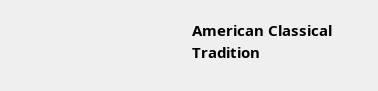American Classical Tradition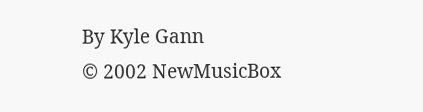By Kyle Gann
© 2002 NewMusicBox